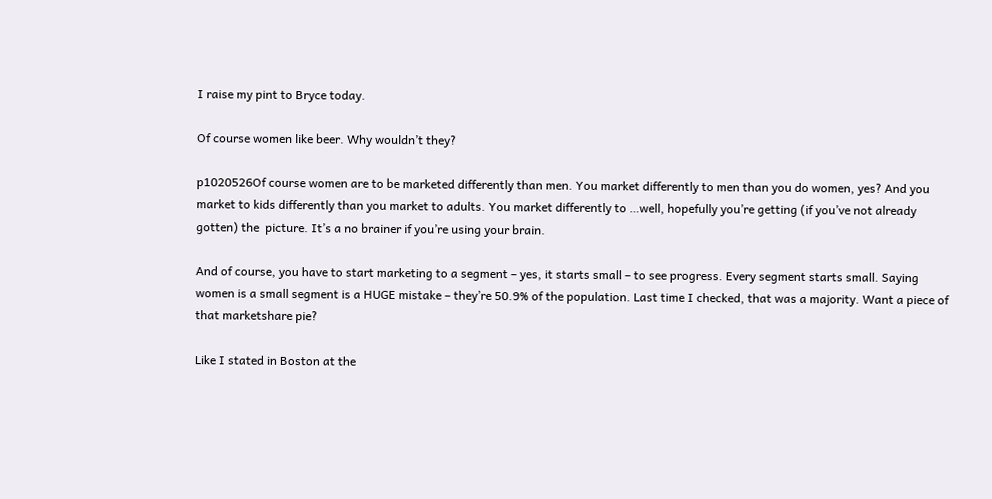I raise my pint to Bryce today.

Of course women like beer. Why wouldn’t they?

p1020526Of course women are to be marketed differently than men. You market differently to men than you do women, yes? And you market to kids differently than you market to adults. You market differently to …well, hopefully you’re getting (if you’ve not already gotten) the  picture. It’s a no brainer if you’re using your brain.

And of course, you have to start marketing to a segment – yes, it starts small – to see progress. Every segment starts small. Saying women is a small segment is a HUGE mistake – they’re 50.9% of the population. Last time I checked, that was a majority. Want a piece of that marketshare pie?

Like I stated in Boston at the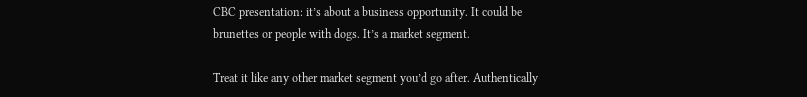CBC presentation: it’s about a business opportunity. It could be brunettes or people with dogs. It’s a market segment.

Treat it like any other market segment you’d go after. Authentically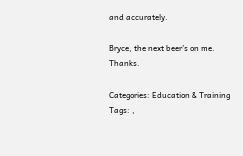and accurately.

Bryce, the next beer’s on me. Thanks.

Categories: Education & Training
Tags: ,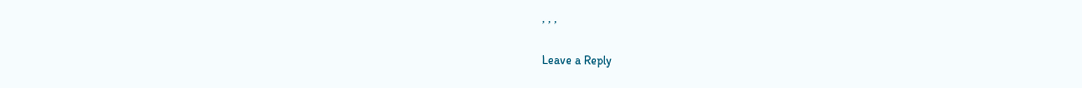, , ,

Leave a Reply